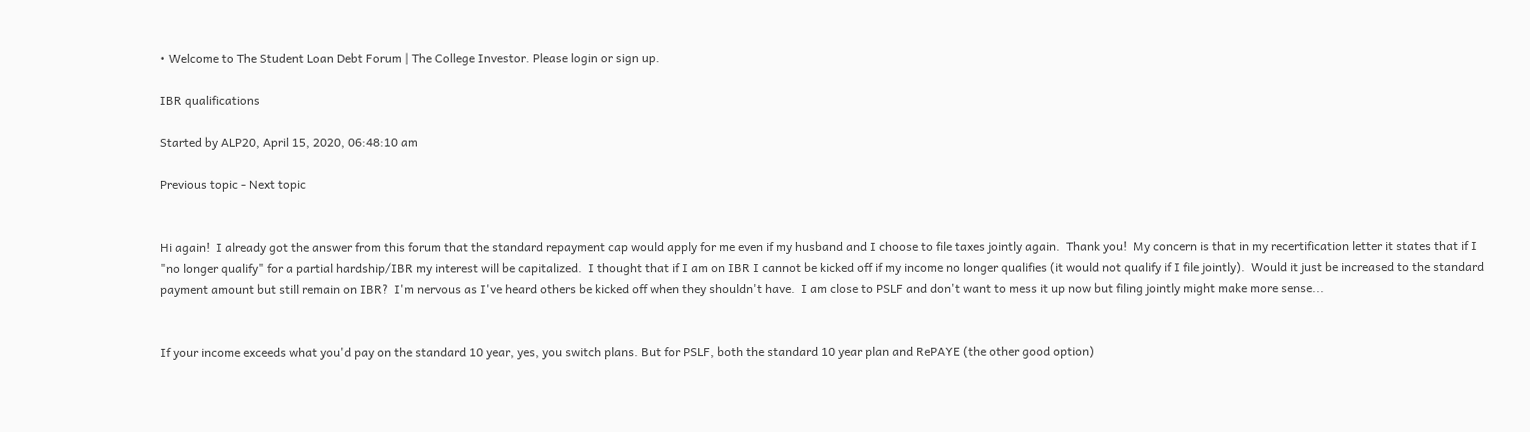• Welcome to The Student Loan Debt Forum | The College Investor. Please login or sign up.

IBR qualifications

Started by ALP20, April 15, 2020, 06:48:10 am

Previous topic - Next topic


Hi again!  I already got the answer from this forum that the standard repayment cap would apply for me even if my husband and I choose to file taxes jointly again.  Thank you!  My concern is that in my recertification letter it states that if I "no longer qualify" for a partial hardship/IBR my interest will be capitalized.  I thought that if I am on IBR I cannot be kicked off if my income no longer qualifies (it would not qualify if I file jointly).  Would it just be increased to the standard payment amount but still remain on IBR?  I'm nervous as I've heard others be kicked off when they shouldn't have.  I am close to PSLF and don't want to mess it up now but filing jointly might make more sense...


If your income exceeds what you'd pay on the standard 10 year, yes, you switch plans. But for PSLF, both the standard 10 year plan and RePAYE (the other good option)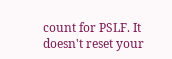count for PSLF. It doesn't reset your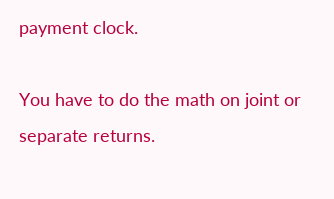payment clock.

You have to do the math on joint or separate returns.